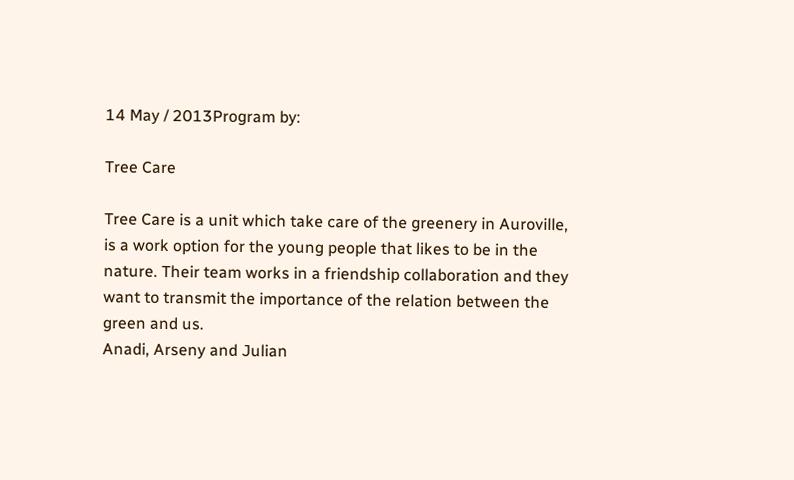14 May / 2013Program by:

Tree Care

Tree Care is a unit which take care of the greenery in Auroville, is a work option for the young people that likes to be in the nature. Their team works in a friendship collaboration and they want to transmit the importance of the relation between the green and us.
Anadi, Arseny and Julian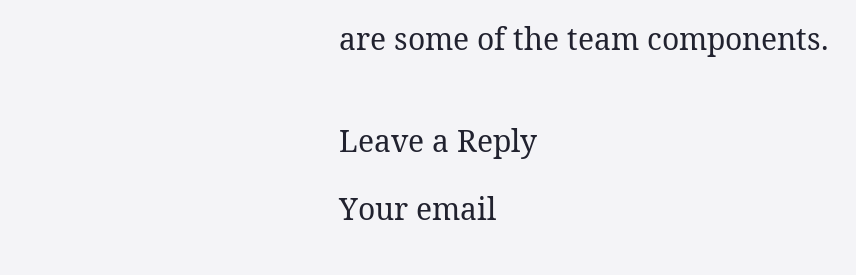are some of the team components.


Leave a Reply

Your email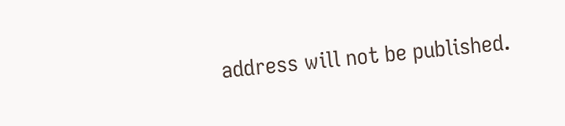address will not be published.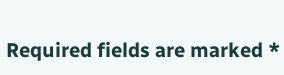Required fields are marked *